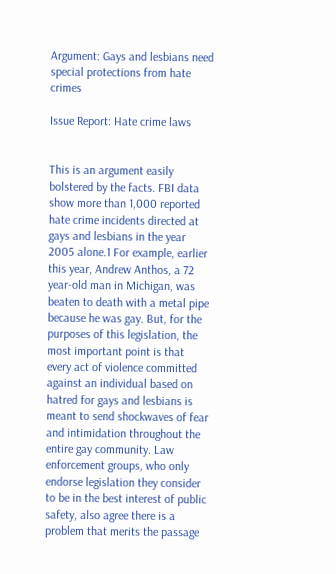Argument: Gays and lesbians need special protections from hate crimes

Issue Report: Hate crime laws


This is an argument easily bolstered by the facts. FBI data show more than 1,000 reported hate crime incidents directed at gays and lesbians in the year 2005 alone.1 For example, earlier this year, Andrew Anthos, a 72 year-old man in Michigan, was beaten to death with a metal pipe because he was gay. But, for the purposes of this legislation, the most important point is that every act of violence committed against an individual based on hatred for gays and lesbians is meant to send shockwaves of fear and intimidation throughout the entire gay community. Law enforcement groups, who only endorse legislation they consider to be in the best interest of public safety, also agree there is a problem that merits the passage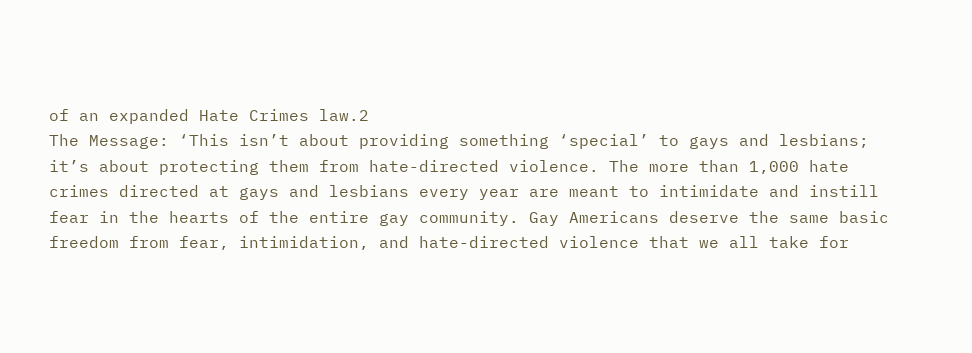of an expanded Hate Crimes law.2
The Message: ‘This isn’t about providing something ‘special’ to gays and lesbians; it’s about protecting them from hate-directed violence. The more than 1,000 hate crimes directed at gays and lesbians every year are meant to intimidate and instill fear in the hearts of the entire gay community. Gay Americans deserve the same basic freedom from fear, intimidation, and hate-directed violence that we all take for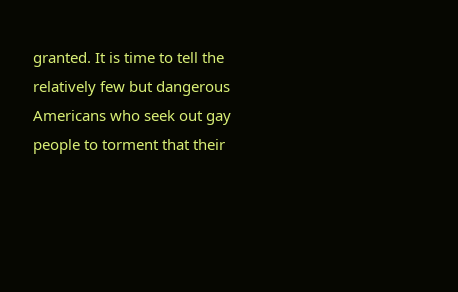granted. It is time to tell the relatively few but dangerous Americans who seek out gay people to torment that their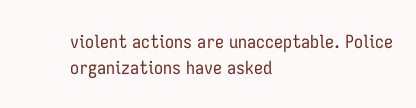violent actions are unacceptable. Police organizations have asked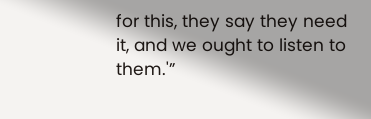for this, they say they need it, and we ought to listen to them.'”